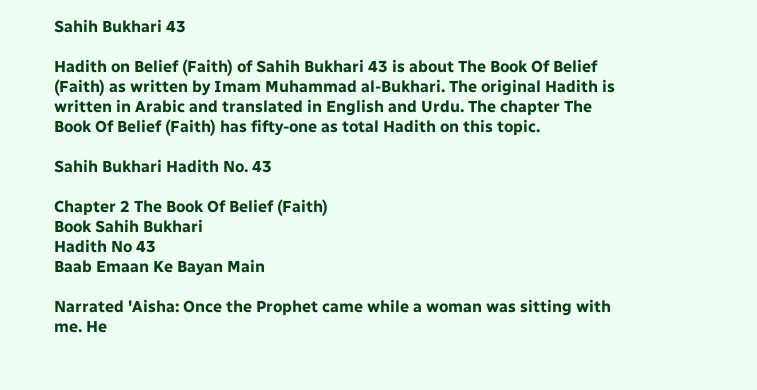Sahih Bukhari 43

Hadith on Belief (Faith) of Sahih Bukhari 43 is about The Book Of Belief (Faith) as written by Imam Muhammad al-Bukhari. The original Hadith is written in Arabic and translated in English and Urdu. The chapter The Book Of Belief (Faith) has fifty-one as total Hadith on this topic.

Sahih Bukhari Hadith No. 43

Chapter 2 The Book Of Belief (Faith)
Book Sahih Bukhari
Hadith No 43
Baab Emaan Ke Bayan Main

Narrated 'Aisha: Once the Prophet came while a woman was sitting with me. He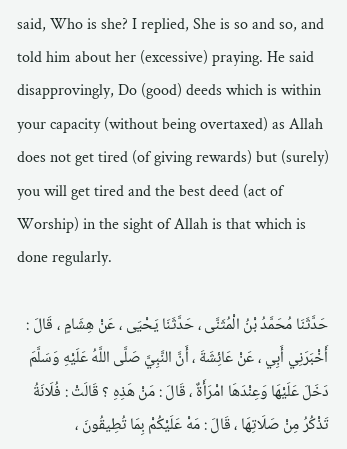said, Who is she? I replied, She is so and so, and told him about her (excessive) praying. He said disapprovingly, Do (good) deeds which is within your capacity (without being overtaxed) as Allah does not get tired (of giving rewards) but (surely) you will get tired and the best deed (act of Worship) in the sight of Allah is that which is done regularly.

حَدَّثَنَا مُحَمَّدُ بْنُ الْمُثَنَّى ، حَدَّثَنَا يَحْيَى ، عَنْ هِشَامٍ ، قَالَ : أَخْبَرَنِي أَبِي ، عَنْ عَائِشَةَ ، أَنَّ النَّبِيَّ صَلَّى اللَّهُ عَلَيْهِ وَسَلَّمَ دَخَلَ عَلَيْهَا وَعِنْدَهَا امْرَأَةٌ ، قَالَ : مَنْ هَذِهِ ؟ قَالَتْ : فُلَانَةُ تَذْكُرُ مِنْ صَلَاتِهَا ، قَالَ : مَهْ عَلَيْكُمْ بِمَا تُطِيقُونَ ،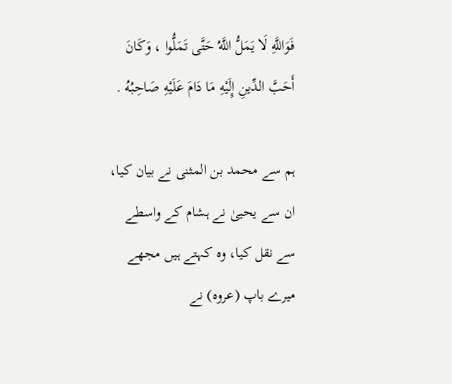فَوَاللَّهِ لَا يَمَلُّ اللَّهُ حَتَّى تَمَلُّوا ، وَكَانَ أَحَبَّ الدِّينِ إِلَيْهِ مَا دَامَ عَلَيْهِ صَاحِبُهُ .

ہم سے محمد بن المثنی نے بیان کیا، ان سے یحییٰ نے ہشام کے واسطے سے نقل کیا، وہ کہتے ہیں مجھے میرے باپ (عروہ) نے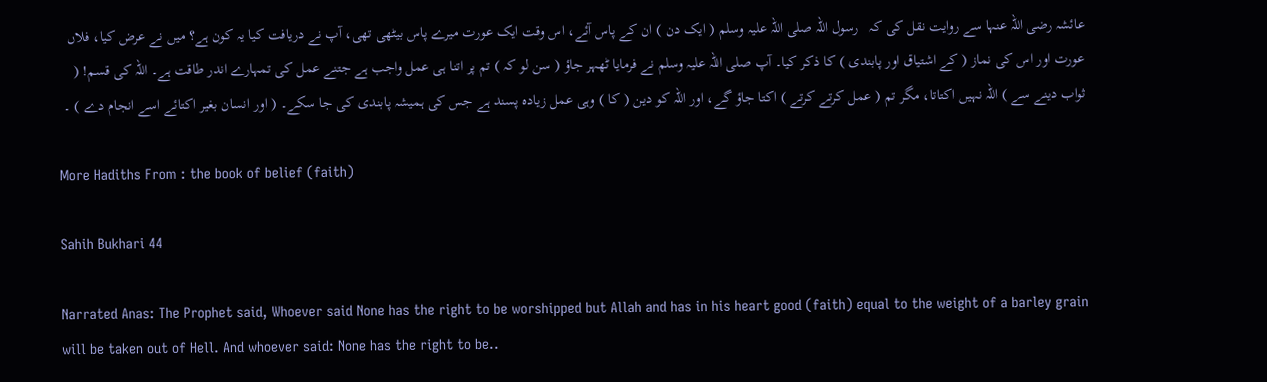عائشہ رضی اللہ عنہا سے روایت نقل کی کہ   رسول اللہ صلی اللہ علیہ وسلم ( ایک دن ) ان کے پاس آئے، اس وقت ایک عورت میرے پاس بیٹھی تھی، آپ نے دریافت کیا یہ کون ہے؟ میں نے عرض کیا، فلاں عورت اور اس کی نماز ( کے اشتیاق اور پابندی ) کا ذکر کیا۔ آپ صلی اللہ علیہ وسلم نے فرمایا ٹھہر جاؤ ( سن لو کہ ) تم پر اتنا ہی عمل واجب ہے جتنے عمل کی تمہارے اندر طاقت ہے۔ اللہ کی قسم! ( ثواب دینے سے ) اللہ نہیں اکتاتا، مگر تم ( عمل کرتے کرتے ) اکتا جاؤ گے، اور اللہ کو دین ( کا ) وہی عمل زیادہ پسند ہے جس کی ہمیشہ پابندی کی جا سکے۔ ( اور انسان بغیر اکتائے اسے انجام دے ) ۔

More Hadiths From : the book of belief (faith)

Sahih Bukhari 44

Narrated Anas: The Prophet said, Whoever said None has the right to be worshipped but Allah and has in his heart good (faith) equal to the weight of a barley grain will be taken out of Hell. And whoever said: None has the right to be..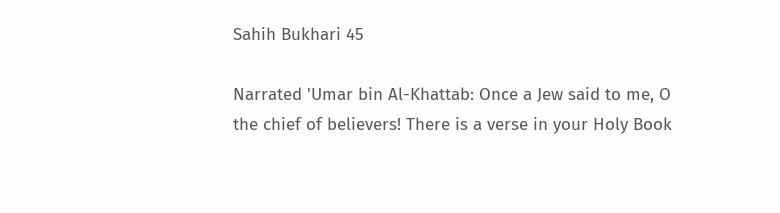Sahih Bukhari 45

Narrated 'Umar bin Al-Khattab: Once a Jew said to me, O the chief of believers! There is a verse in your Holy Book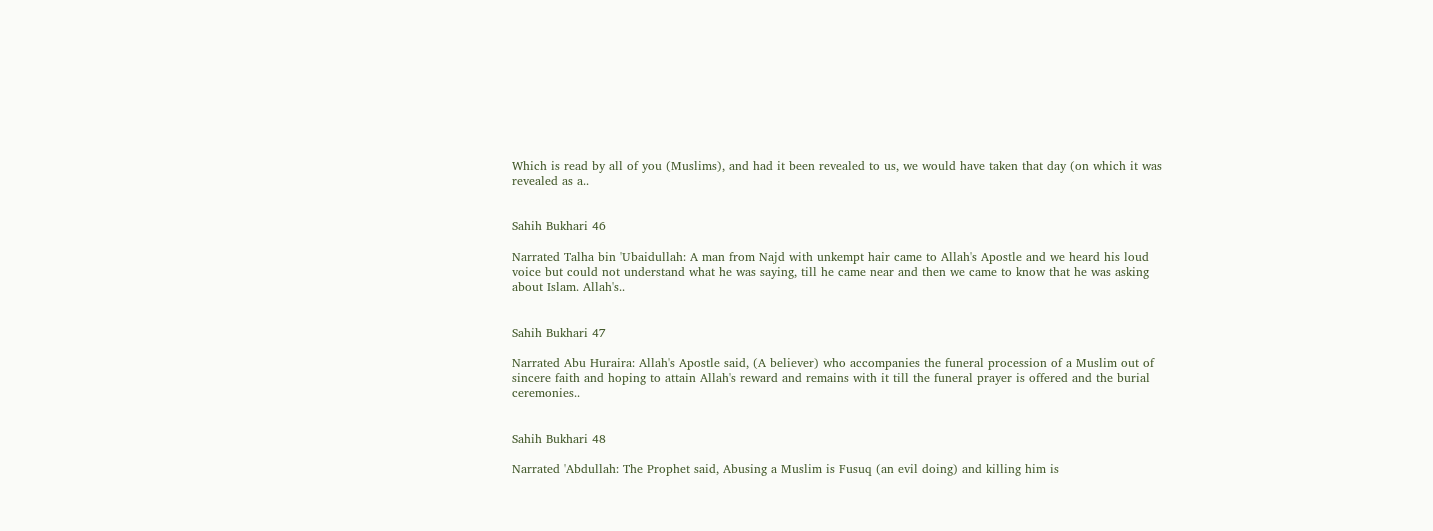Which is read by all of you (Muslims), and had it been revealed to us, we would have taken that day (on which it was revealed as a..


Sahih Bukhari 46

Narrated Talha bin 'Ubaidullah: A man from Najd with unkempt hair came to Allah's Apostle and we heard his loud voice but could not understand what he was saying, till he came near and then we came to know that he was asking about Islam. Allah's..


Sahih Bukhari 47

Narrated Abu Huraira: Allah's Apostle said, (A believer) who accompanies the funeral procession of a Muslim out of sincere faith and hoping to attain Allah's reward and remains with it till the funeral prayer is offered and the burial ceremonies..


Sahih Bukhari 48

Narrated 'Abdullah: The Prophet said, Abusing a Muslim is Fusuq (an evil doing) and killing him is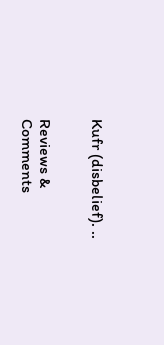Kufr (disbelief). ..


Reviews & Comments